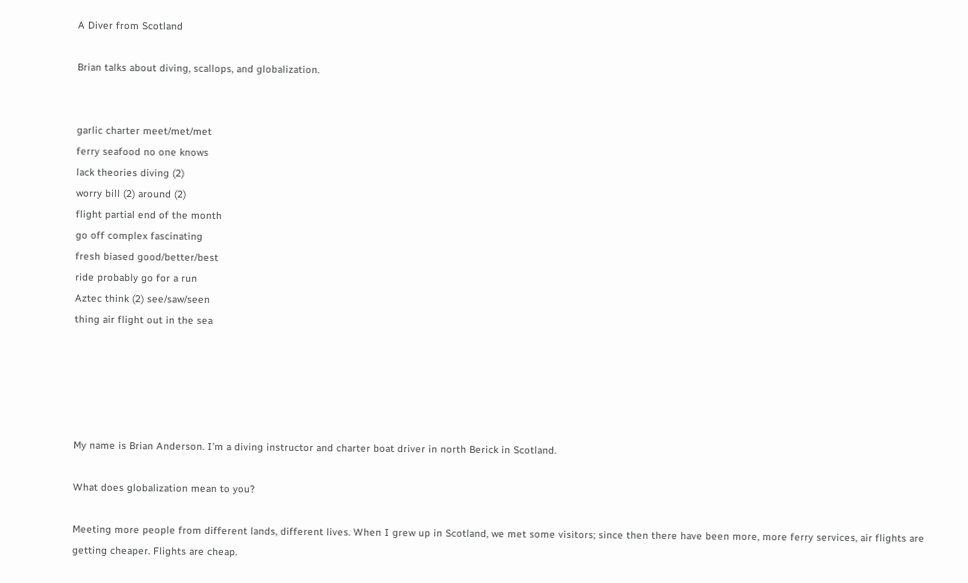A Diver from Scotland

Brian talks about diving, scallops, and globalization.


garlic charter meet/met/met
ferry seafood no one knows
lack theories diving (2)
worry bill (2) around (2)
flight partial end of the month
go off complex fascinating
fresh biased good/better/best
ride probably go for a run
Aztec think (2) see/saw/seen
thing air flight out in the sea





My name is Brian Anderson. I’m a diving instructor and charter boat driver in north Berick in Scotland.

What does globalization mean to you?

Meeting more people from different lands, different lives. When I grew up in Scotland, we met some visitors; since then there have been more, more ferry services, air flights are getting cheaper. Flights are cheap.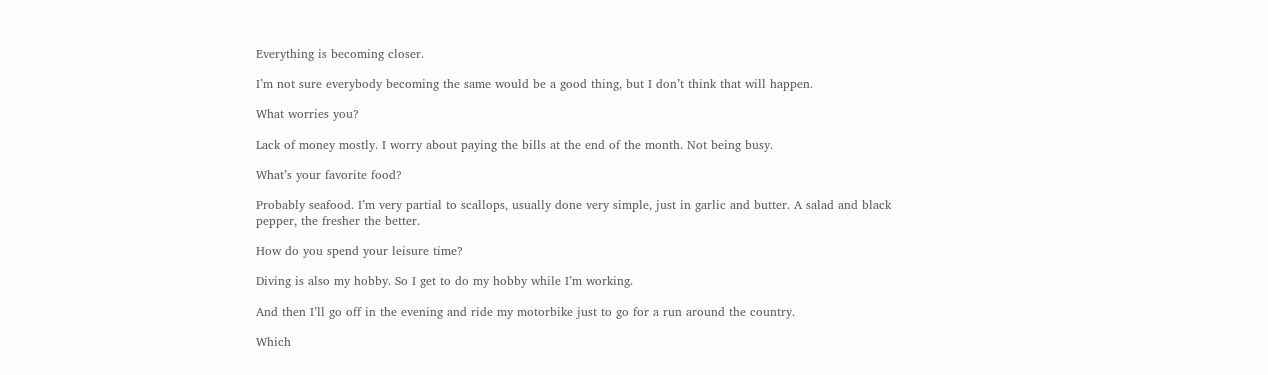Everything is becoming closer.

I’m not sure everybody becoming the same would be a good thing, but I don’t think that will happen.

What worries you?

Lack of money mostly. I worry about paying the bills at the end of the month. Not being busy.

What’s your favorite food?

Probably seafood. I’m very partial to scallops, usually done very simple, just in garlic and butter. A salad and black pepper, the fresher the better.

How do you spend your leisure time?

Diving is also my hobby. So I get to do my hobby while I’m working.

And then I’ll go off in the evening and ride my motorbike just to go for a run around the country.

Which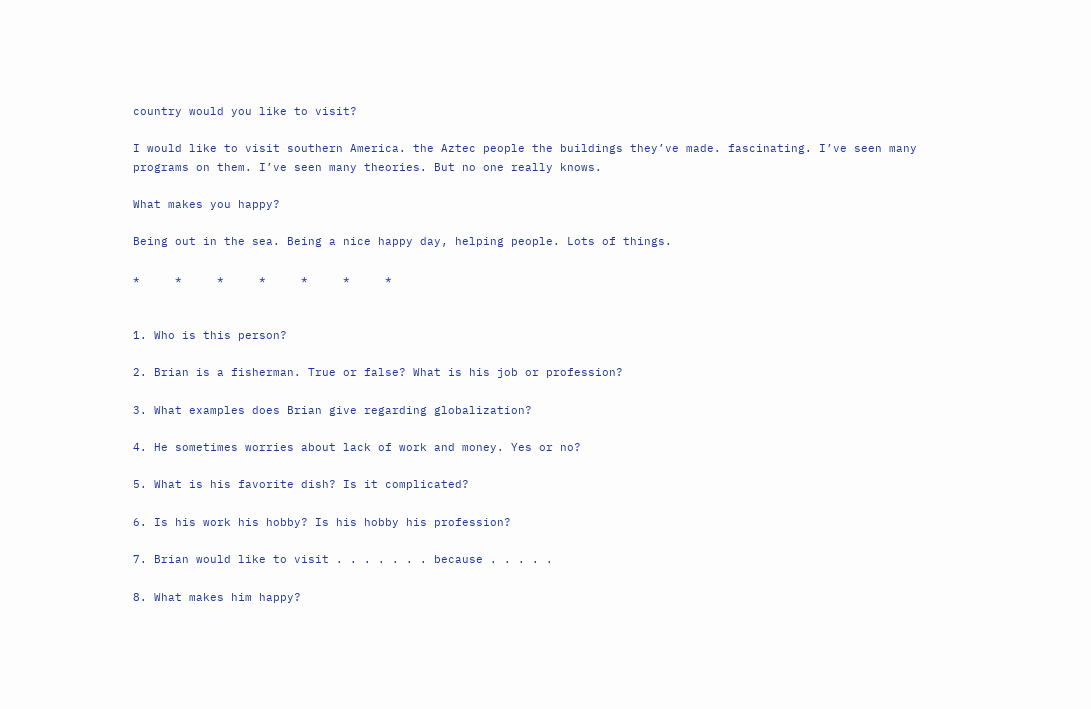country would you like to visit?

I would like to visit southern America. the Aztec people the buildings they’ve made. fascinating. I’ve seen many programs on them. I’ve seen many theories. But no one really knows.

What makes you happy?

Being out in the sea. Being a nice happy day, helping people. Lots of things.

*     *     *     *     *     *     *


1. Who is this person?

2. Brian is a fisherman. True or false? What is his job or profession?

3. What examples does Brian give regarding globalization?

4. He sometimes worries about lack of work and money. Yes or no?

5. What is his favorite dish? Is it complicated?

6. Is his work his hobby? Is his hobby his profession?

7. Brian would like to visit . . . . . . . because . . . . .

8. What makes him happy?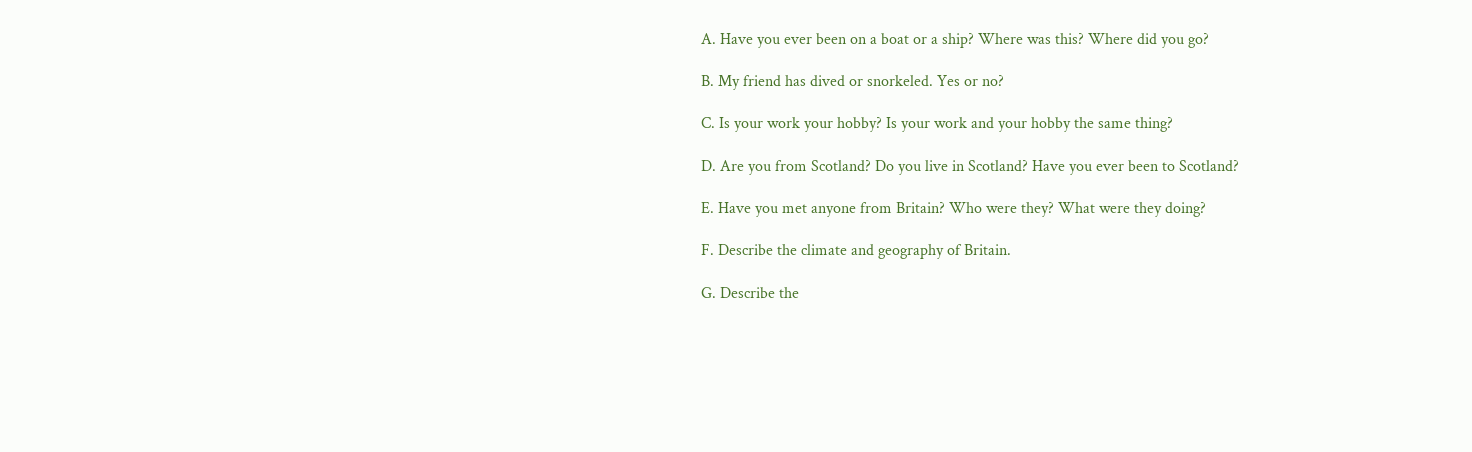A. Have you ever been on a boat or a ship? Where was this? Where did you go?

B. My friend has dived or snorkeled. Yes or no?

C. Is your work your hobby? Is your work and your hobby the same thing?

D. Are you from Scotland? Do you live in Scotland? Have you ever been to Scotland?

E. Have you met anyone from Britain? Who were they? What were they doing?

F. Describe the climate and geography of Britain.

G. Describe the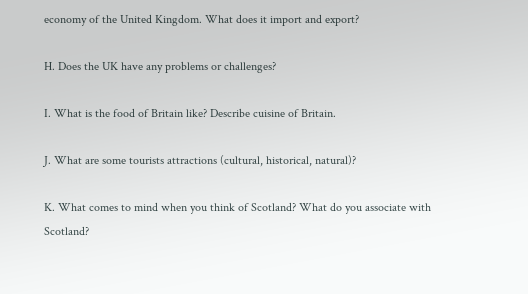economy of the United Kingdom. What does it import and export?

H. Does the UK have any problems or challenges?

I. What is the food of Britain like? Describe cuisine of Britain.

J. What are some tourists attractions (cultural, historical, natural)?

K. What comes to mind when you think of Scotland? What do you associate with Scotland?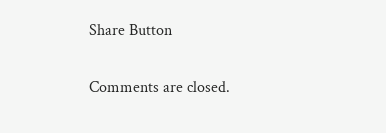Share Button

Comments are closed.